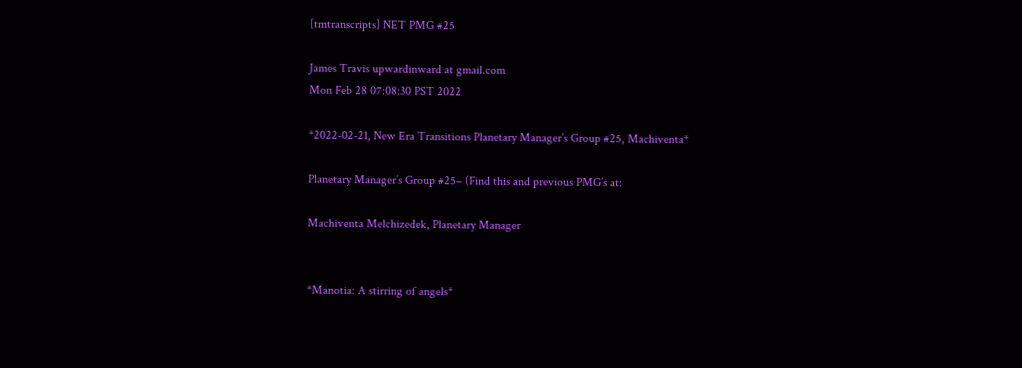[tmtranscripts] NET PMG #25

James Travis upwardinward at gmail.com
Mon Feb 28 07:08:30 PST 2022

*2022-02-21, New Era Transitions Planetary Manager’s Group #25, Machiventa*

Planetary Manager’s Group #25– (Find this and previous PMG’s at:

Machiventa Melchizedek, Planetary Manager


*Manotia: A stirring of angels*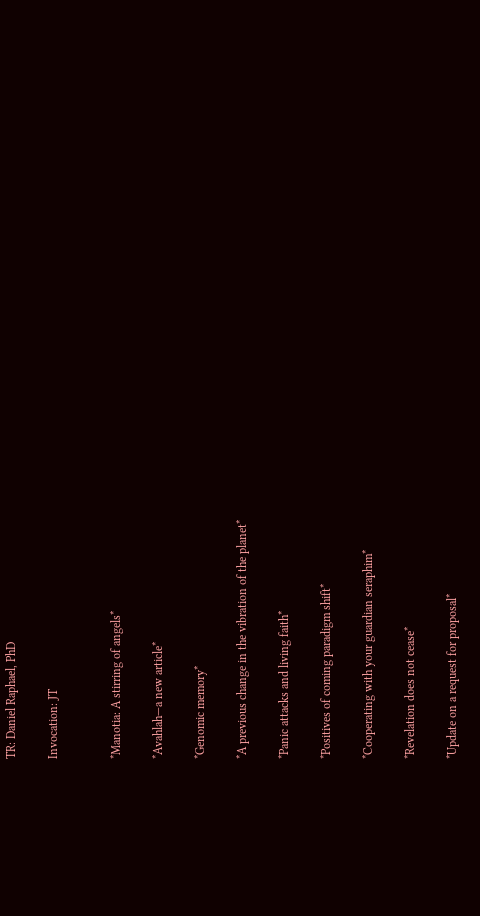TR: Daniel Raphael, PhD

Invocation: JT


*Manotia: A stirring of angels*

*Avahlah—a new article*

*Genomic memory*

*A previous change in the vibration of the planet*

*Panic attacks and living faith*

*Positives of coming paradigm shift*

*Cooperating with your guardian seraphim*

*Revelation does not cease*

*Update on a request for proposal*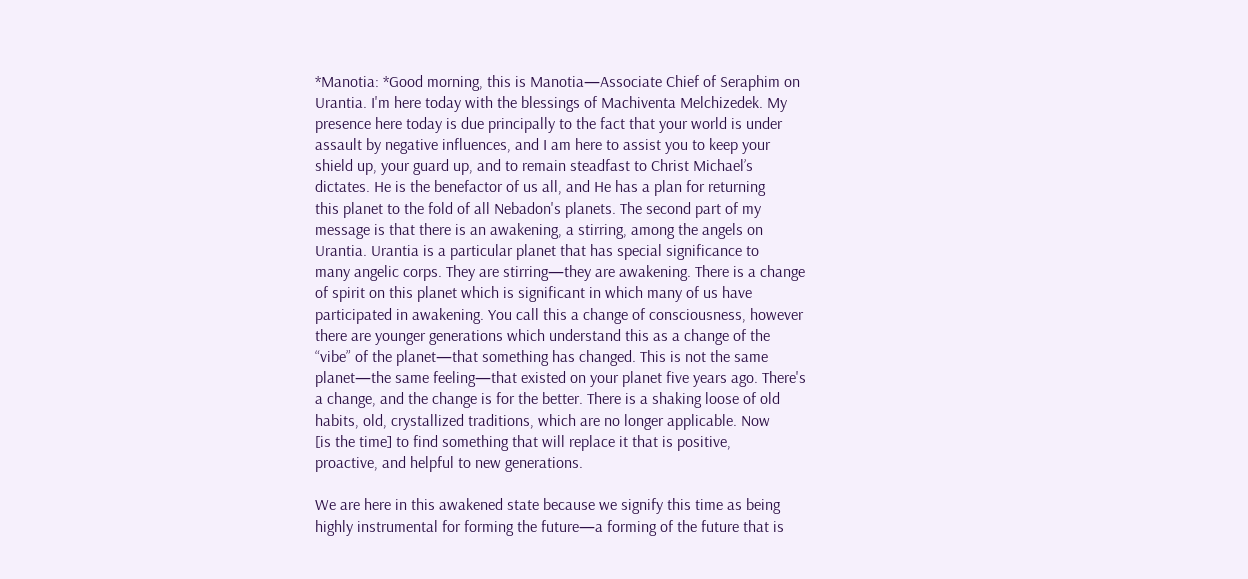*Manotia: *Good morning, this is Manotia—Associate Chief of Seraphim on
Urantia. I'm here today with the blessings of Machiventa Melchizedek. My
presence here today is due principally to the fact that your world is under
assault by negative influences, and I am here to assist you to keep your
shield up, your guard up, and to remain steadfast to Christ Michael’s
dictates. He is the benefactor of us all, and He has a plan for returning
this planet to the fold of all Nebadon's planets. The second part of my
message is that there is an awakening, a stirring, among the angels on
Urantia. Urantia is a particular planet that has special significance to
many angelic corps. They are stirring—they are awakening. There is a change
of spirit on this planet which is significant in which many of us have
participated in awakening. You call this a change of consciousness, however
there are younger generations which understand this as a change of the
“vibe” of the planet—that something has changed. This is not the same
planet—the same feeling—that existed on your planet five years ago. There's
a change, and the change is for the better. There is a shaking loose of old
habits, old, crystallized traditions, which are no longer applicable. Now
[is the time] to find something that will replace it that is positive,
proactive, and helpful to new generations.

We are here in this awakened state because we signify this time as being
highly instrumental for forming the future—a forming of the future that is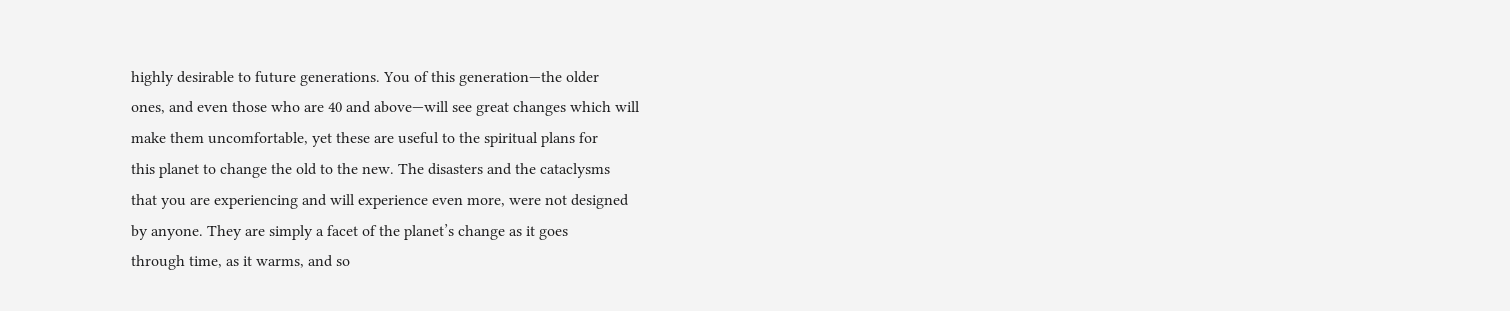highly desirable to future generations. You of this generation—the older
ones, and even those who are 40 and above—will see great changes which will
make them uncomfortable, yet these are useful to the spiritual plans for
this planet to change the old to the new. The disasters and the cataclysms
that you are experiencing and will experience even more, were not designed
by anyone. They are simply a facet of the planet’s change as it goes
through time, as it warms, and so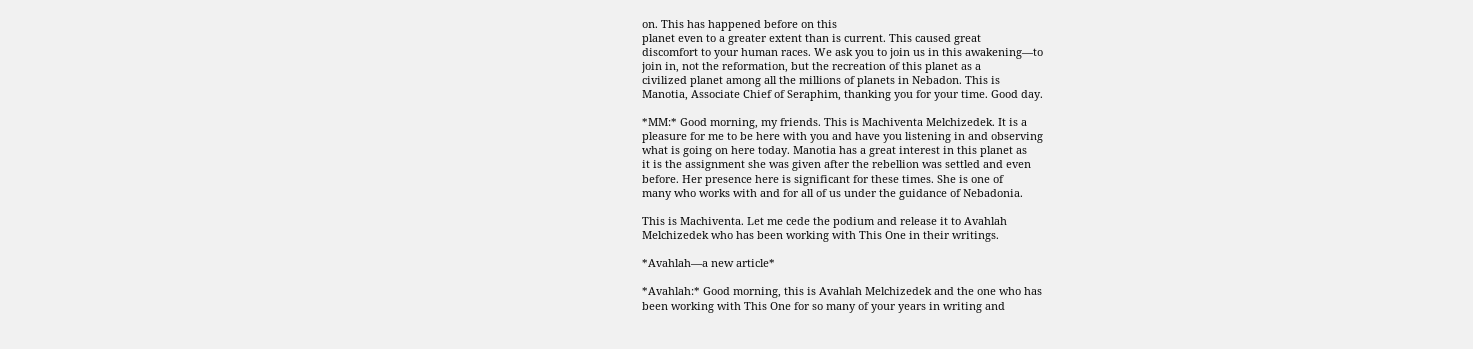on. This has happened before on this
planet even to a greater extent than is current. This caused great
discomfort to your human races. We ask you to join us in this awakening—to
join in, not the reformation, but the recreation of this planet as a
civilized planet among all the millions of planets in Nebadon. This is
Manotia, Associate Chief of Seraphim, thanking you for your time. Good day.

*MM:* Good morning, my friends. This is Machiventa Melchizedek. It is a
pleasure for me to be here with you and have you listening in and observing
what is going on here today. Manotia has a great interest in this planet as
it is the assignment she was given after the rebellion was settled and even
before. Her presence here is significant for these times. She is one of
many who works with and for all of us under the guidance of Nebadonia.

This is Machiventa. Let me cede the podium and release it to Avahlah
Melchizedek who has been working with This One in their writings.

*Avahlah—a new article*

*Avahlah:* Good morning, this is Avahlah Melchizedek and the one who has
been working with This One for so many of your years in writing and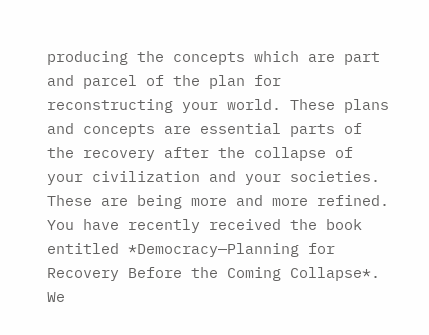producing the concepts which are part and parcel of the plan for
reconstructing your world. These plans and concepts are essential parts of
the recovery after the collapse of your civilization and your societies.
These are being more and more refined. You have recently received the book
entitled *Democracy—Planning for Recovery Before the Coming Collapse*. We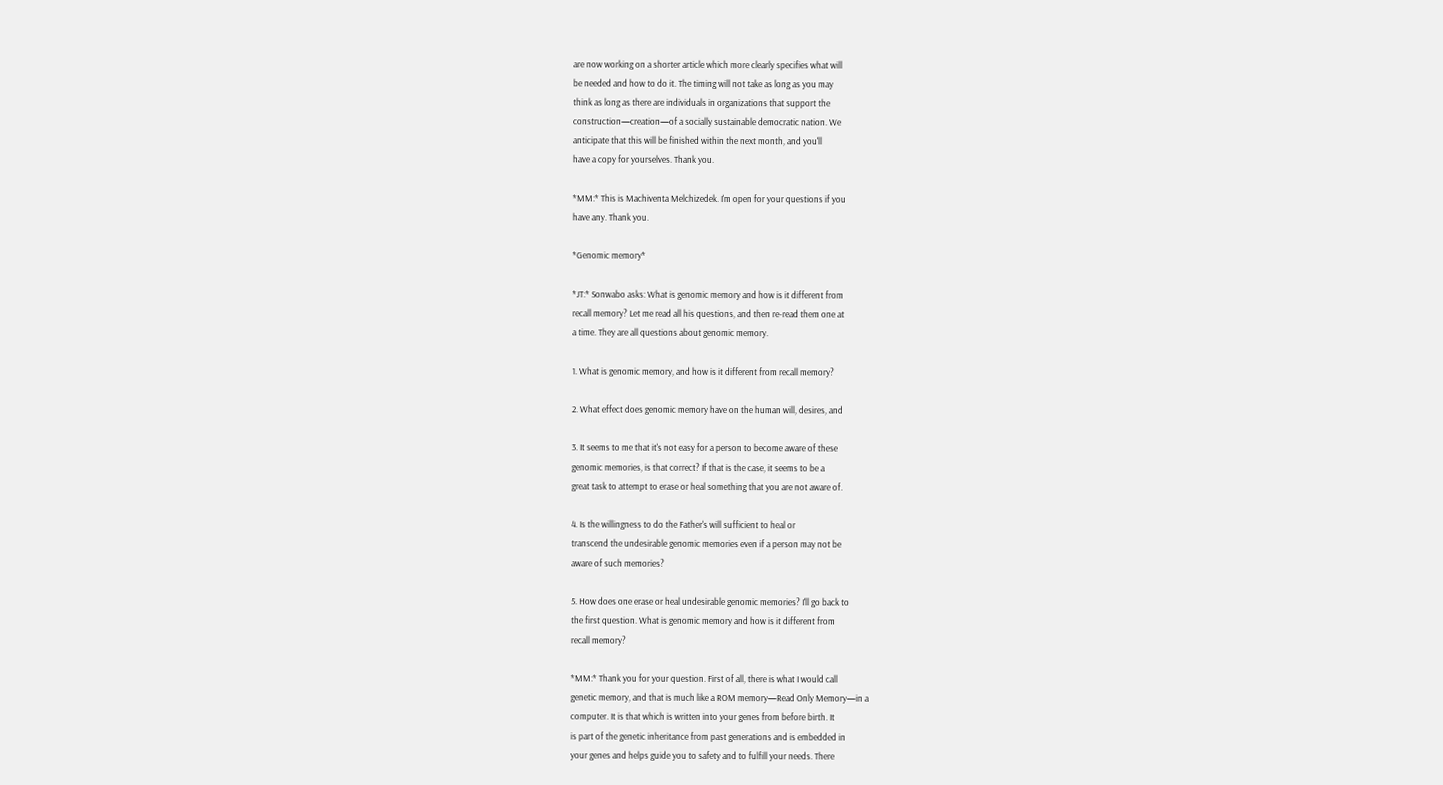are now working on a shorter article which more clearly specifies what will
be needed and how to do it. The timing will not take as long as you may
think as long as there are individuals in organizations that support the
construction—creation—of a socially sustainable democratic nation. We
anticipate that this will be finished within the next month, and you'll
have a copy for yourselves. Thank you.

*MM:* This is Machiventa Melchizedek. I'm open for your questions if you
have any. Thank you.

*Genomic memory*

*JT:* Sonwabo asks: What is genomic memory and how is it different from
recall memory? Let me read all his questions, and then re-read them one at
a time. They are all questions about genomic memory.

1. What is genomic memory, and how is it different from recall memory?

2. What effect does genomic memory have on the human will, desires, and

3. It seems to me that it's not easy for a person to become aware of these
genomic memories, is that correct? If that is the case, it seems to be a
great task to attempt to erase or heal something that you are not aware of.

4. Is the willingness to do the Father's will sufficient to heal or
transcend the undesirable genomic memories even if a person may not be
aware of such memories?

5. How does one erase or heal undesirable genomic memories? I'll go back to
the first question. What is genomic memory and how is it different from
recall memory?

*MM:* Thank you for your question. First of all, there is what I would call
genetic memory, and that is much like a ROM memory—Read Only Memory—in a
computer. It is that which is written into your genes from before birth. It
is part of the genetic inheritance from past generations and is embedded in
your genes and helps guide you to safety and to fulfill your needs. There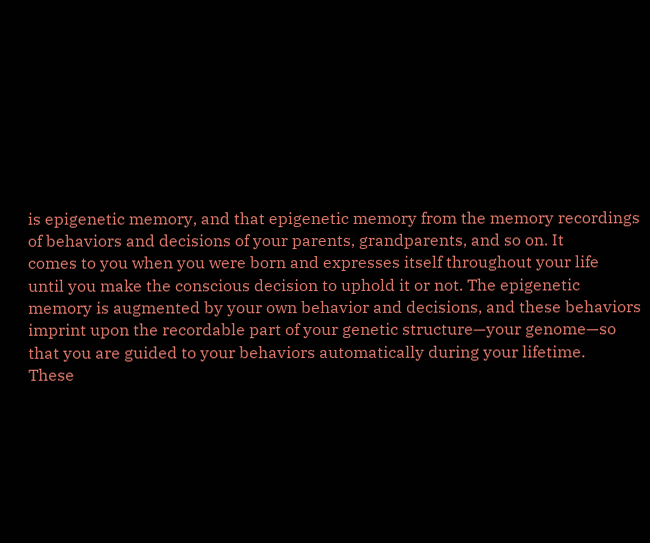is epigenetic memory, and that epigenetic memory from the memory recordings
of behaviors and decisions of your parents, grandparents, and so on. It
comes to you when you were born and expresses itself throughout your life
until you make the conscious decision to uphold it or not. The epigenetic
memory is augmented by your own behavior and decisions, and these behaviors
imprint upon the recordable part of your genetic structure—your genome—so
that you are guided to your behaviors automatically during your lifetime.
These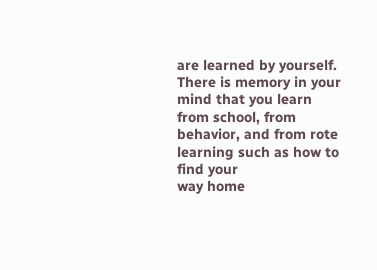are learned by yourself. There is memory in your mind that you learn
from school, from behavior, and from rote learning such as how to find your
way home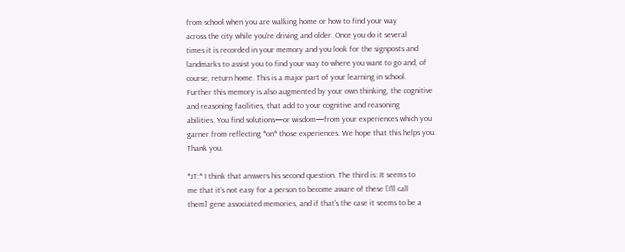from school when you are walking home or how to find your way
across the city while you're driving and older. Once you do it several
times it is recorded in your memory and you look for the signposts and
landmarks to assist you to find your way to where you want to go and, of
course, return home. This is a major part of your learning in school.
Further this memory is also augmented by your own thinking, the cognitive
and reasoning facilities, that add to your cognitive and reasoning
abilities. You find solutions—or wisdom—from your experiences which you
garner from reflecting *on* those experiences. We hope that this helps you.
Thank you.

*JT:* I think that answers his second question. The third is: It seems to
me that it's not easy for a person to become aware of these [I’ll call
them] gene associated memories, and if that's the case it seems to be a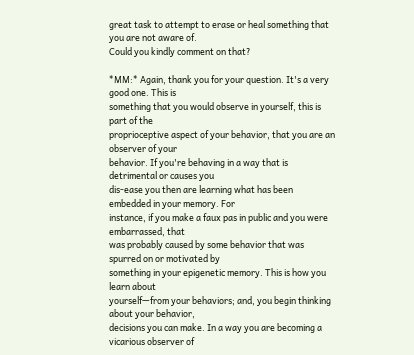great task to attempt to erase or heal something that you are not aware of.
Could you kindly comment on that?

*MM:* Again, thank you for your question. It's a very good one. This is
something that you would observe in yourself, this is part of the
proprioceptive aspect of your behavior, that you are an observer of your
behavior. If you're behaving in a way that is detrimental or causes you
dis-ease you then are learning what has been embedded in your memory. For
instance, if you make a faux pas in public and you were embarrassed, that
was probably caused by some behavior that was spurred on or motivated by
something in your epigenetic memory. This is how you learn about
yourself—from your behaviors; and, you begin thinking about your behavior,
decisions you can make. In a way you are becoming a vicarious observer of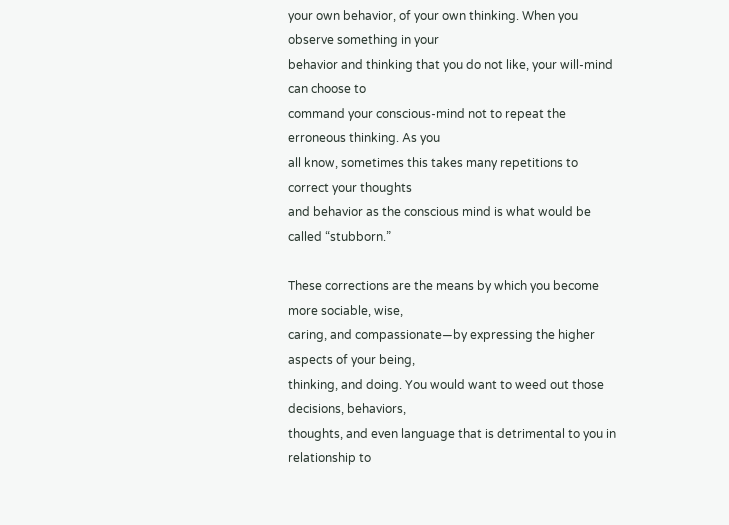your own behavior, of your own thinking. When you observe something in your
behavior and thinking that you do not like, your will-mind can choose to
command your conscious-mind not to repeat the erroneous thinking. As you
all know, sometimes this takes many repetitions to correct your thoughts
and behavior as the conscious mind is what would be called “stubborn.”

These corrections are the means by which you become more sociable, wise,
caring, and compassionate—by expressing the higher aspects of your being,
thinking, and doing. You would want to weed out those decisions, behaviors,
thoughts, and even language that is detrimental to you in relationship to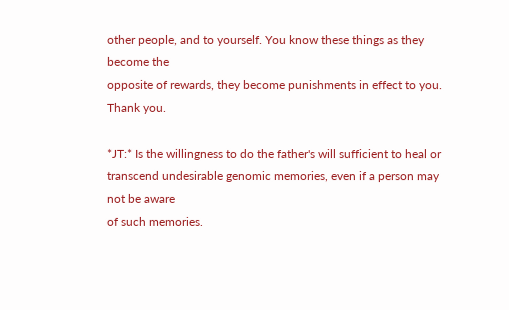other people, and to yourself. You know these things as they become the
opposite of rewards, they become punishments in effect to you. Thank you.

*JT:* Is the willingness to do the father's will sufficient to heal or
transcend undesirable genomic memories, even if a person may not be aware
of such memories.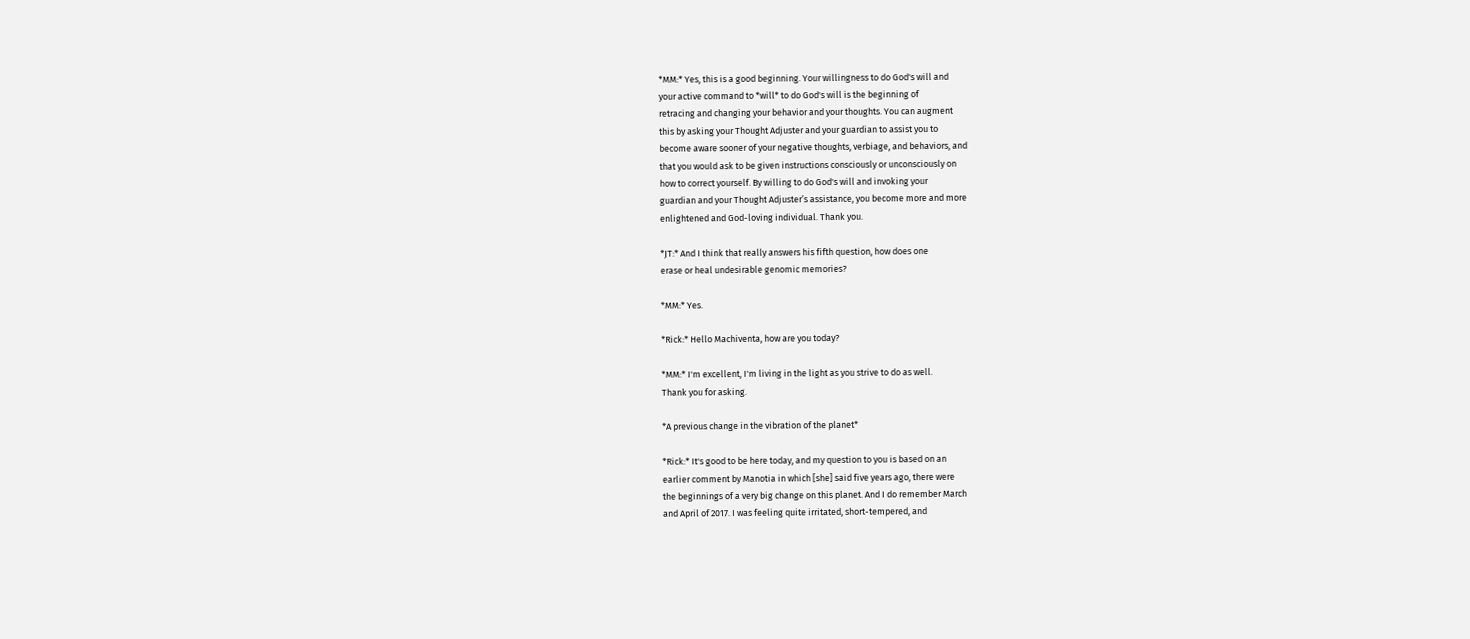*MM:* Yes, this is a good beginning. Your willingness to do God's will and
your active command to *will* to do God's will is the beginning of
retracing and changing your behavior and your thoughts. You can augment
this by asking your Thought Adjuster and your guardian to assist you to
become aware sooner of your negative thoughts, verbiage, and behaviors, and
that you would ask to be given instructions consciously or unconsciously on
how to correct yourself. By willing to do God's will and invoking your
guardian and your Thought Adjuster’s assistance, you become more and more
enlightened and God-loving individual. Thank you.

*JT:* And I think that really answers his fifth question, how does one
erase or heal undesirable genomic memories?

*MM:* Yes.

*Rick:* Hello Machiventa, how are you today?

*MM:* I'm excellent, I'm living in the light as you strive to do as well.
Thank you for asking.

*A previous change in the vibration of the planet*

*Rick:* It's good to be here today, and my question to you is based on an
earlier comment by Manotia in which [she] said five years ago, there were
the beginnings of a very big change on this planet. And I do remember March
and April of 2017. I was feeling quite irritated, short-tempered, and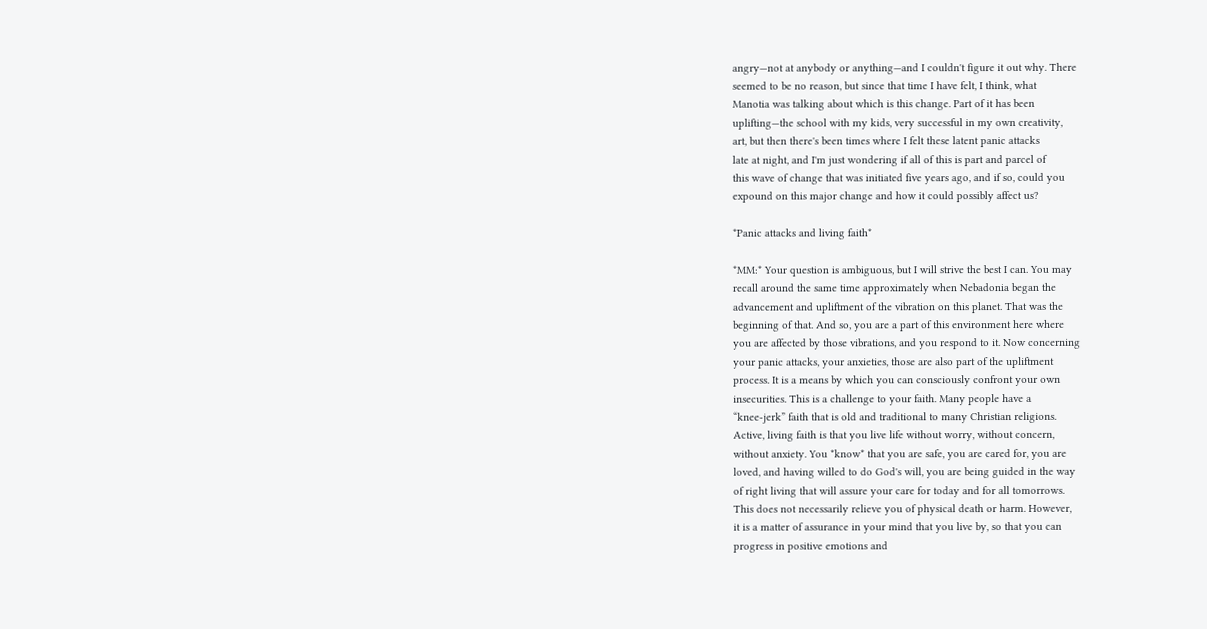angry—not at anybody or anything—and I couldn't figure it out why. There
seemed to be no reason, but since that time I have felt, I think, what
Manotia was talking about which is this change. Part of it has been
uplifting—the school with my kids, very successful in my own creativity,
art, but then there's been times where I felt these latent panic attacks
late at night, and I'm just wondering if all of this is part and parcel of
this wave of change that was initiated five years ago, and if so, could you
expound on this major change and how it could possibly affect us?

*Panic attacks and living faith*

*MM:* Your question is ambiguous, but I will strive the best I can. You may
recall around the same time approximately when Nebadonia began the
advancement and upliftment of the vibration on this planet. That was the
beginning of that. And so, you are a part of this environment here where
you are affected by those vibrations, and you respond to it. Now concerning
your panic attacks, your anxieties, those are also part of the upliftment
process. It is a means by which you can consciously confront your own
insecurities. This is a challenge to your faith. Many people have a
“knee-jerk” faith that is old and traditional to many Christian religions.
Active, living faith is that you live life without worry, without concern,
without anxiety. You *know* that you are safe, you are cared for, you are
loved, and having willed to do God's will, you are being guided in the way
of right living that will assure your care for today and for all tomorrows.
This does not necessarily relieve you of physical death or harm. However,
it is a matter of assurance in your mind that you live by, so that you can
progress in positive emotions and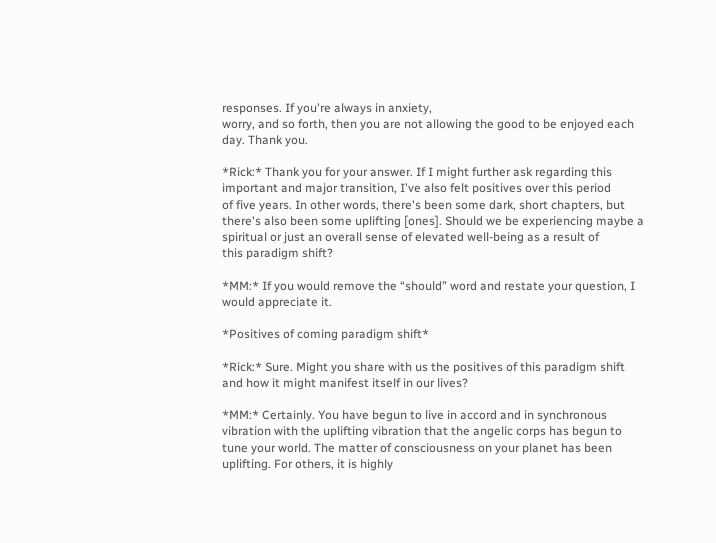responses. If you're always in anxiety,
worry, and so forth, then you are not allowing the good to be enjoyed each
day. Thank you.

*Rick:* Thank you for your answer. If I might further ask regarding this
important and major transition, I've also felt positives over this period
of five years. In other words, there's been some dark, short chapters, but
there's also been some uplifting [ones]. Should we be experiencing maybe a
spiritual or just an overall sense of elevated well-being as a result of
this paradigm shift?

*MM:* If you would remove the “should” word and restate your question, I
would appreciate it.

*Positives of coming paradigm shift*

*Rick:* Sure. Might you share with us the positives of this paradigm shift
and how it might manifest itself in our lives?

*MM:* Certainly. You have begun to live in accord and in synchronous
vibration with the uplifting vibration that the angelic corps has begun to
tune your world. The matter of consciousness on your planet has been
uplifting. For others, it is highly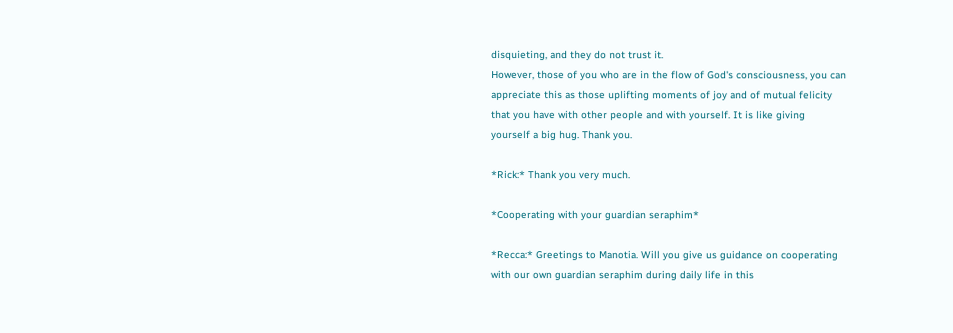disquieting, and they do not trust it.
However, those of you who are in the flow of God's consciousness, you can
appreciate this as those uplifting moments of joy and of mutual felicity
that you have with other people and with yourself. It is like giving
yourself a big hug. Thank you.

*Rick:* Thank you very much.

*Cooperating with your guardian seraphim*

*Recca:* Greetings to Manotia. Will you give us guidance on cooperating
with our own guardian seraphim during daily life in this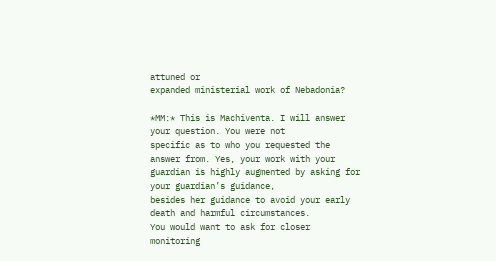attuned or
expanded ministerial work of Nebadonia?

*MM:* This is Machiventa. I will answer your question. You were not
specific as to who you requested the answer from. Yes, your work with your
guardian is highly augmented by asking for your guardian’s guidance,
besides her guidance to avoid your early death and harmful circumstances.
You would want to ask for closer monitoring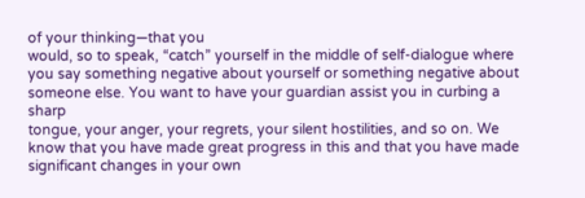of your thinking—that you
would, so to speak, “catch” yourself in the middle of self-dialogue where
you say something negative about yourself or something negative about
someone else. You want to have your guardian assist you in curbing a sharp
tongue, your anger, your regrets, your silent hostilities, and so on. We
know that you have made great progress in this and that you have made
significant changes in your own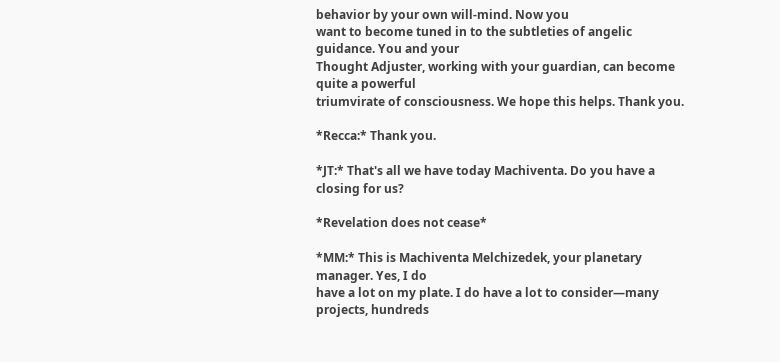behavior by your own will-mind. Now you
want to become tuned in to the subtleties of angelic guidance. You and your
Thought Adjuster, working with your guardian, can become quite a powerful
triumvirate of consciousness. We hope this helps. Thank you.

*Recca:* Thank you.

*JT:* That's all we have today Machiventa. Do you have a closing for us?

*Revelation does not cease*

*MM:* This is Machiventa Melchizedek, your planetary manager. Yes, I do
have a lot on my plate. I do have a lot to consider—many projects, hundreds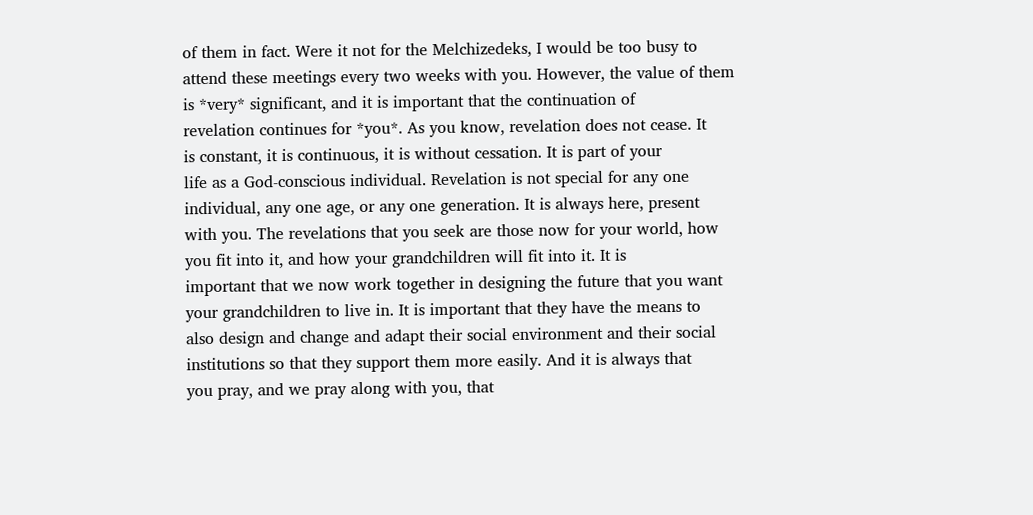of them in fact. Were it not for the Melchizedeks, I would be too busy to
attend these meetings every two weeks with you. However, the value of them
is *very* significant, and it is important that the continuation of
revelation continues for *you*. As you know, revelation does not cease. It
is constant, it is continuous, it is without cessation. It is part of your
life as a God-conscious individual. Revelation is not special for any one
individual, any one age, or any one generation. It is always here, present
with you. The revelations that you seek are those now for your world, how
you fit into it, and how your grandchildren will fit into it. It is
important that we now work together in designing the future that you want
your grandchildren to live in. It is important that they have the means to
also design and change and adapt their social environment and their social
institutions so that they support them more easily. And it is always that
you pray, and we pray along with you, that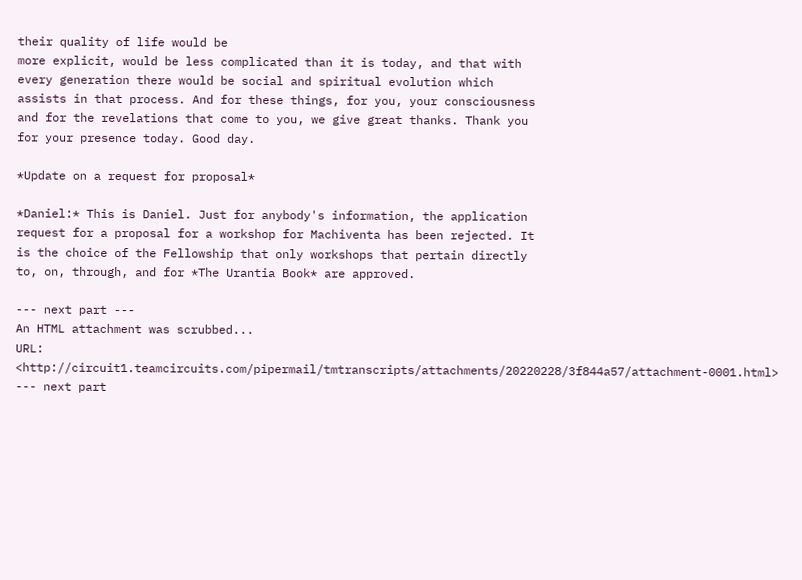their quality of life would be
more explicit, would be less complicated than it is today, and that with
every generation there would be social and spiritual evolution which
assists in that process. And for these things, for you, your consciousness
and for the revelations that come to you, we give great thanks. Thank you
for your presence today. Good day.

*Update on a request for proposal*

*Daniel:* This is Daniel. Just for anybody's information, the application
request for a proposal for a workshop for Machiventa has been rejected. It
is the choice of the Fellowship that only workshops that pertain directly
to, on, through, and for *The Urantia Book* are approved.

--- next part ---
An HTML attachment was scrubbed...
URL: <http://circuit1.teamcircuits.com/pipermail/tmtranscripts/attachments/20220228/3f844a57/attachment-0001.html>
--- next part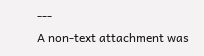---
A non-text attachment was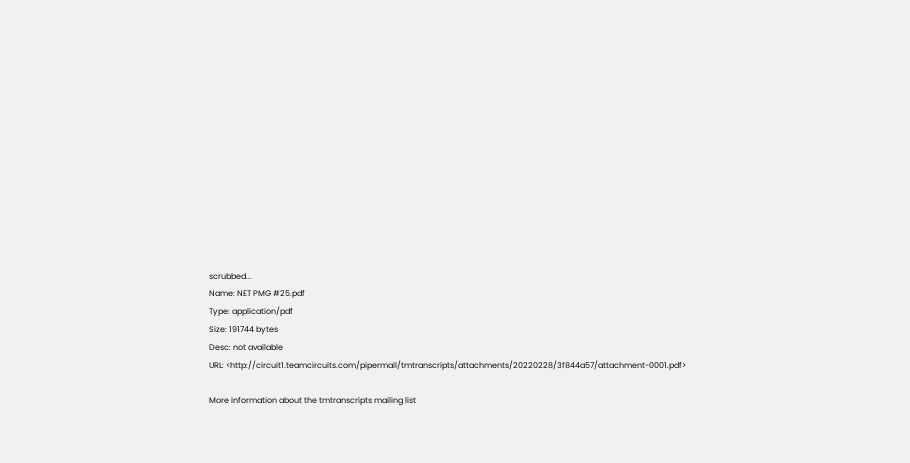scrubbed...
Name: NET PMG #25.pdf
Type: application/pdf
Size: 191744 bytes
Desc: not available
URL: <http://circuit1.teamcircuits.com/pipermail/tmtranscripts/attachments/20220228/3f844a57/attachment-0001.pdf>

More information about the tmtranscripts mailing list